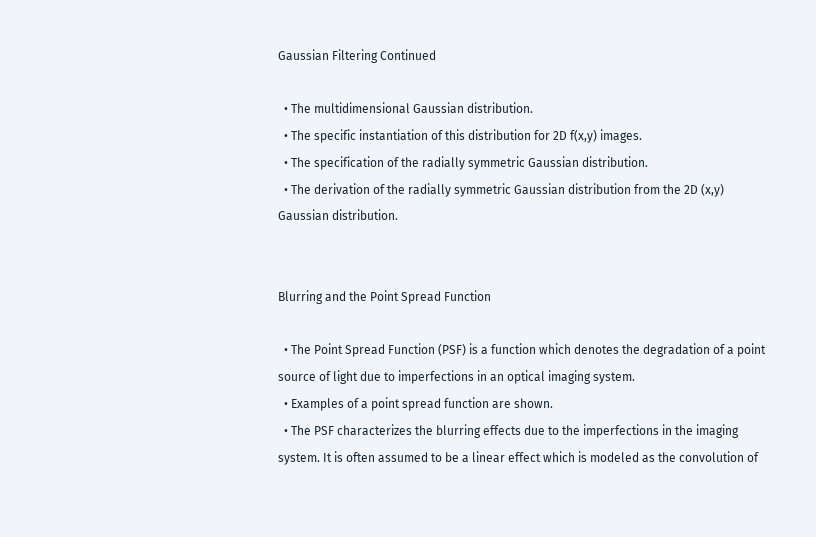Gaussian Filtering Continued

  • The multidimensional Gaussian distribution.
  • The specific instantiation of this distribution for 2D f(x,y) images.
  • The specification of the radially symmetric Gaussian distribution.
  • The derivation of the radially symmetric Gaussian distribution from the 2D (x,y) Gaussian distribution.


Blurring and the Point Spread Function

  • The Point Spread Function (PSF) is a function which denotes the degradation of a point source of light due to imperfections in an optical imaging system.
  • Examples of a point spread function are shown.
  • The PSF characterizes the blurring effects due to the imperfections in the imaging system. It is often assumed to be a linear effect which is modeled as the convolution of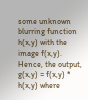some unknown blurring function h(x,y) with the image f(x,y). Hence, the output, g(x,y) = f(x,y) * h(x,y) where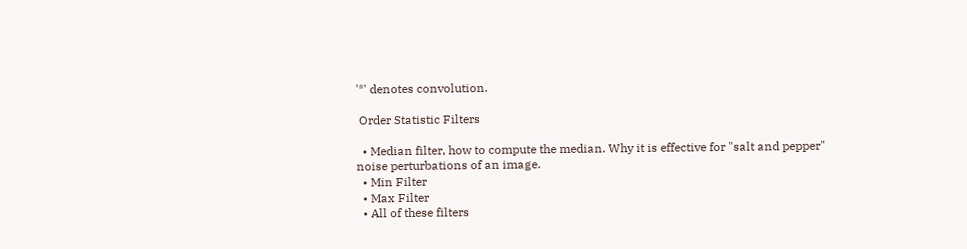'*' denotes convolution.

 Order Statistic Filters

  • Median filter, how to compute the median. Why it is effective for "salt and pepper" noise perturbations of an image.
  • Min Filter
  • Max Filter
  • All of these filters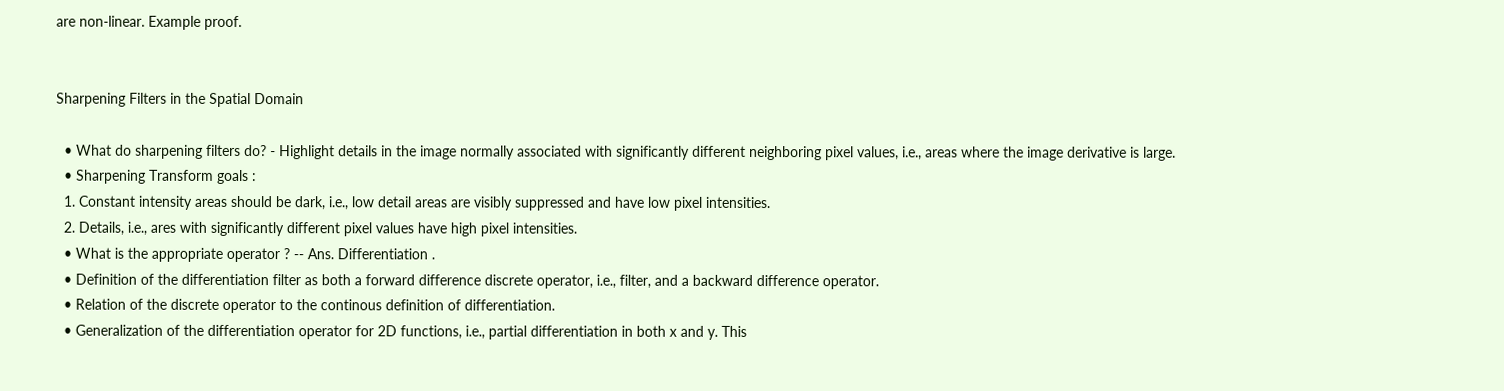are non-linear. Example proof.


Sharpening Filters in the Spatial Domain

  • What do sharpening filters do? - Highlight details in the image normally associated with significantly different neighboring pixel values, i.e., areas where the image derivative is large.
  • Sharpening Transform goals :
  1. Constant intensity areas should be dark, i.e., low detail areas are visibly suppressed and have low pixel intensities.
  2. Details, i.e., ares with significantly different pixel values have high pixel intensities.
  • What is the appropriate operator ? -- Ans. Differentiation .
  • Definition of the differentiation filter as both a forward difference discrete operator, i.e., filter, and a backward difference operator.
  • Relation of the discrete operator to the continous definition of differentiation.
  • Generalization of the differentiation operator for 2D functions, i.e., partial differentiation in both x and y. This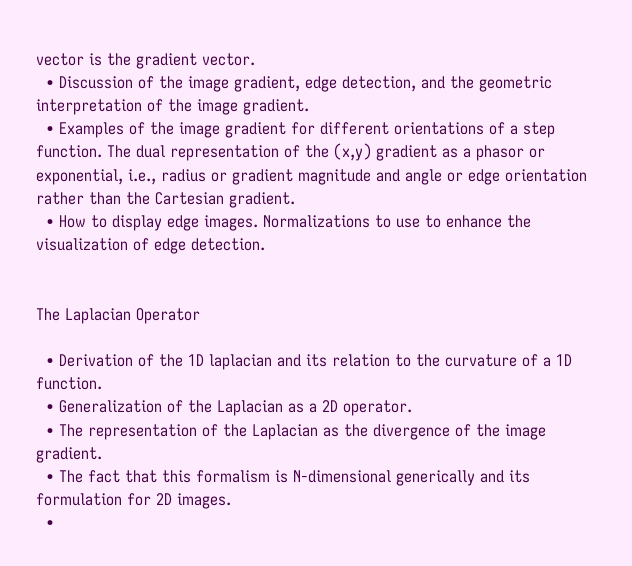vector is the gradient vector.
  • Discussion of the image gradient, edge detection, and the geometric interpretation of the image gradient.
  • Examples of the image gradient for different orientations of a step function. The dual representation of the (x,y) gradient as a phasor or exponential, i.e., radius or gradient magnitude and angle or edge orientation rather than the Cartesian gradient.
  • How to display edge images. Normalizations to use to enhance the visualization of edge detection.


The Laplacian Operator

  • Derivation of the 1D laplacian and its relation to the curvature of a 1D function.
  • Generalization of the Laplacian as a 2D operator.
  • The representation of the Laplacian as the divergence of the image gradient.
  • The fact that this formalism is N-dimensional generically and its formulation for 2D images.
  •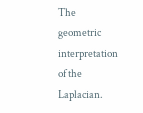The geometric interpretation of the Laplacian.